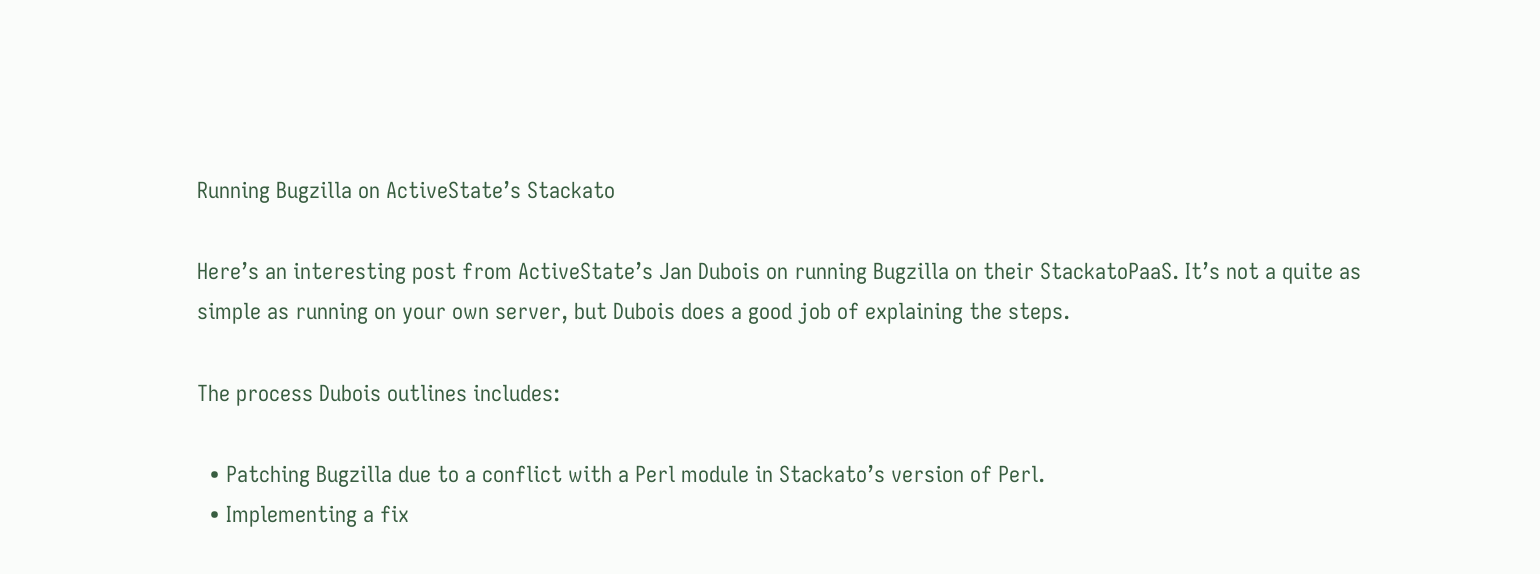Running Bugzilla on ActiveState’s Stackato

Here’s an interesting post from ActiveState’s Jan Dubois on running Bugzilla on their StackatoPaaS. It’s not a quite as simple as running on your own server, but Dubois does a good job of explaining the steps.

The process Dubois outlines includes:

  • Patching Bugzilla due to a conflict with a Perl module in Stackato’s version of Perl.
  • Implementing a fix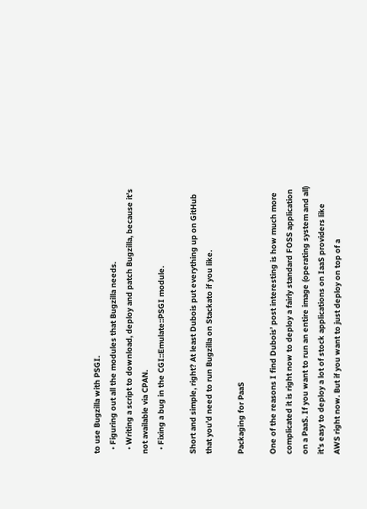to use Bugzilla with PSGI.
  • Figuring out all the modules that Bugzilla needs.
  • Writing a script to download, deploy and patch Bugzilla, because it’s not available via CPAN.
  • Fixing a bug in the CGI::Emulate::PSGI module.

Short and simple, right? At least Dubois put everything up on GitHub that you’d need to run Bugzilla on Stackato if you like.

Packaging for PaaS

One of the reasons I find Dubois’ post interesting is how much more complicated it is right now to deploy a fairly standard FOSS application on a PaaS. If you want to run an entire image (operating system and all) it’s easy to deploy a lot of stock applications on IaaS providers like AWS right now. But if you want to just deploy on top of a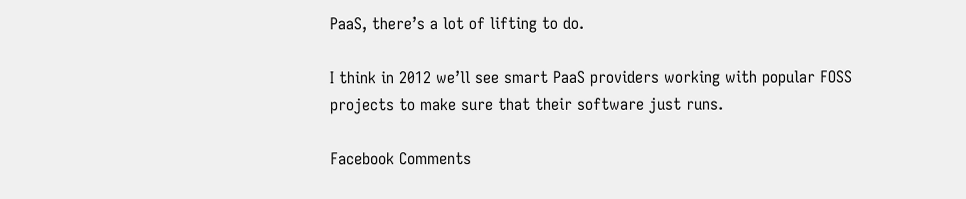PaaS, there’s a lot of lifting to do.

I think in 2012 we’ll see smart PaaS providers working with popular FOSS projects to make sure that their software just runs.

Facebook Comments